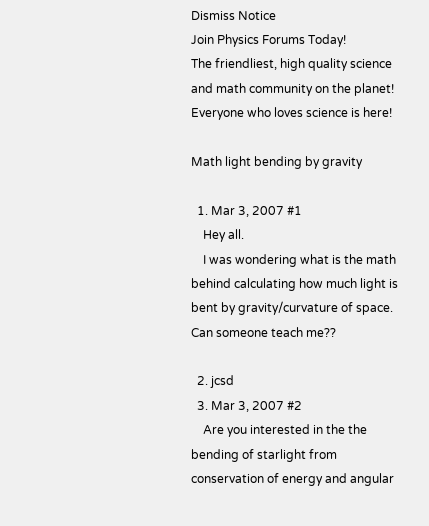Dismiss Notice
Join Physics Forums Today!
The friendliest, high quality science and math community on the planet! Everyone who loves science is here!

Math light bending by gravity

  1. Mar 3, 2007 #1
    Hey all.
    I was wondering what is the math behind calculating how much light is bent by gravity/curvature of space. Can someone teach me??

  2. jcsd
  3. Mar 3, 2007 #2
    Are you interested in the the bending of starlight from conservation of energy and angular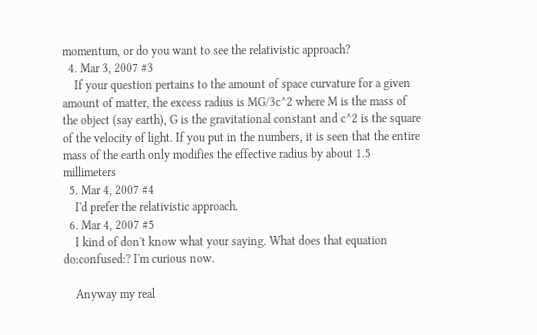momentum, or do you want to see the relativistic approach?
  4. Mar 3, 2007 #3
    If your question pertains to the amount of space curvature for a given amount of matter, the excess radius is MG/3c^2 where M is the mass of the object (say earth), G is the gravitational constant and c^2 is the square of the velocity of light. If you put in the numbers, it is seen that the entire mass of the earth only modifies the effective radius by about 1.5 millimeters
  5. Mar 4, 2007 #4
    I'd prefer the relativistic approach.
  6. Mar 4, 2007 #5
    I kind of don't know what your saying. What does that equation do:confused:? I'm curious now.

    Anyway my real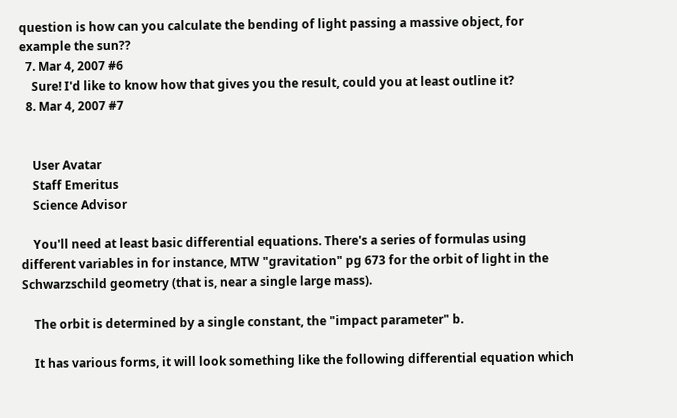question is how can you calculate the bending of light passing a massive object, for example the sun??
  7. Mar 4, 2007 #6
    Sure! I'd like to know how that gives you the result, could you at least outline it?
  8. Mar 4, 2007 #7


    User Avatar
    Staff Emeritus
    Science Advisor

    You'll need at least basic differential equations. There's a series of formulas using different variables in for instance, MTW "gravitation" pg 673 for the orbit of light in the Schwarzschild geometry (that is, near a single large mass).

    The orbit is determined by a single constant, the "impact parameter" b.

    It has various forms, it will look something like the following differential equation which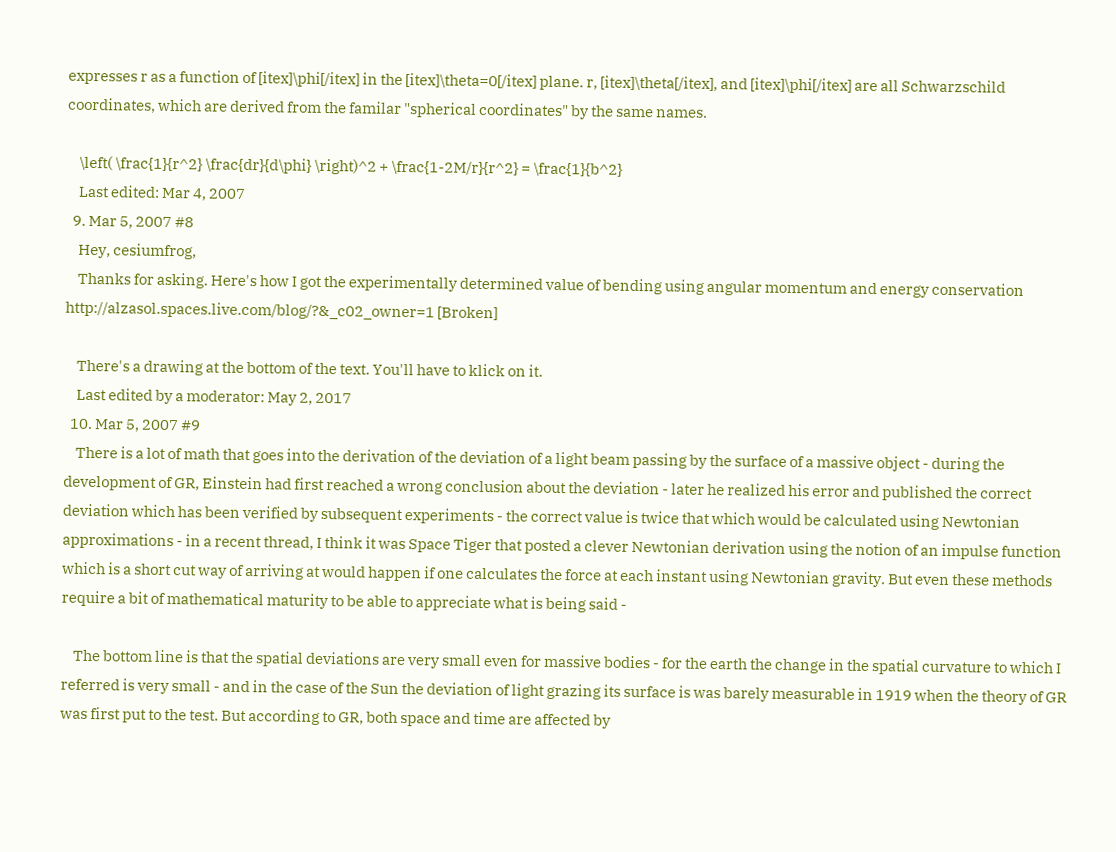expresses r as a function of [itex]\phi[/itex] in the [itex]\theta=0[/itex] plane. r, [itex]\theta[/itex], and [itex]\phi[/itex] are all Schwarzschild coordinates, which are derived from the familar "spherical coordinates" by the same names.

    \left( \frac{1}{r^2} \frac{dr}{d\phi} \right)^2 + \frac{1-2M/r}{r^2} = \frac{1}{b^2}
    Last edited: Mar 4, 2007
  9. Mar 5, 2007 #8
    Hey, cesiumfrog,
    Thanks for asking. Here's how I got the experimentally determined value of bending using angular momentum and energy conservation http://alzasol.spaces.live.com/blog/?&_c02_owner=1 [Broken]

    There's a drawing at the bottom of the text. You'll have to klick on it.
    Last edited by a moderator: May 2, 2017
  10. Mar 5, 2007 #9
    There is a lot of math that goes into the derivation of the deviation of a light beam passing by the surface of a massive object - during the development of GR, Einstein had first reached a wrong conclusion about the deviation - later he realized his error and published the correct deviation which has been verified by subsequent experiments - the correct value is twice that which would be calculated using Newtonian approximations - in a recent thread, I think it was Space Tiger that posted a clever Newtonian derivation using the notion of an impulse function which is a short cut way of arriving at would happen if one calculates the force at each instant using Newtonian gravity. But even these methods require a bit of mathematical maturity to be able to appreciate what is being said -

    The bottom line is that the spatial deviations are very small even for massive bodies - for the earth the change in the spatial curvature to which I referred is very small - and in the case of the Sun the deviation of light grazing its surface is was barely measurable in 1919 when the theory of GR was first put to the test. But according to GR, both space and time are affected by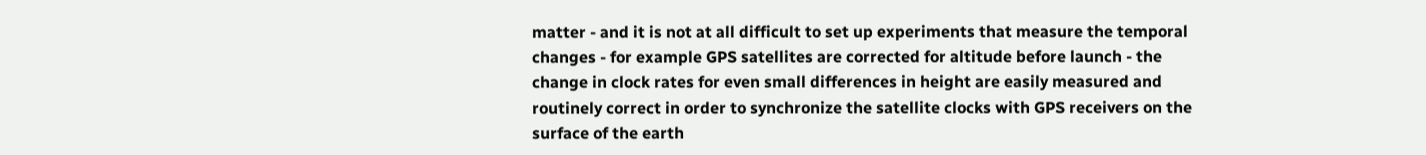matter - and it is not at all difficult to set up experiments that measure the temporal changes - for example GPS satellites are corrected for altitude before launch - the change in clock rates for even small differences in height are easily measured and routinely correct in order to synchronize the satellite clocks with GPS receivers on the surface of the earth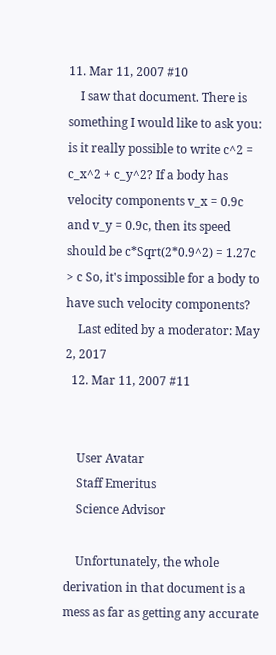11. Mar 11, 2007 #10
    I saw that document. There is something I would like to ask you: is it really possible to write c^2 = c_x^2 + c_y^2? If a body has velocity components v_x = 0.9c and v_y = 0.9c, then its speed should be c*Sqrt(2*0.9^2) = 1.27c > c So, it's impossible for a body to have such velocity components?
    Last edited by a moderator: May 2, 2017
  12. Mar 11, 2007 #11


    User Avatar
    Staff Emeritus
    Science Advisor

    Unfortunately, the whole derivation in that document is a mess as far as getting any accurate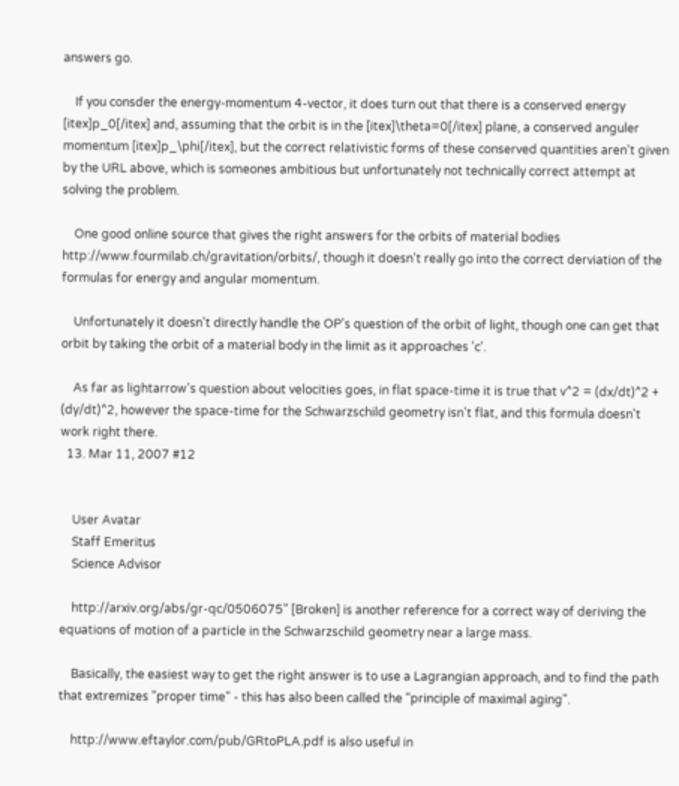answers go.

    If you consder the energy-momentum 4-vector, it does turn out that there is a conserved energy [itex]p_0[/itex] and, assuming that the orbit is in the [itex]\theta=0[/itex] plane, a conserved anguler momentum [itex]p_\phi[/itex], but the correct relativistic forms of these conserved quantities aren't given by the URL above, which is someones ambitious but unfortunately not technically correct attempt at solving the problem.

    One good online source that gives the right answers for the orbits of material bodies http://www.fourmilab.ch/gravitation/orbits/, though it doesn't really go into the correct derviation of the formulas for energy and angular momentum.

    Unfortunately it doesn't directly handle the OP's question of the orbit of light, though one can get that orbit by taking the orbit of a material body in the limit as it approaches 'c'.

    As far as lightarrow's question about velocities goes, in flat space-time it is true that v^2 = (dx/dt)^2 + (dy/dt)^2, however the space-time for the Schwarzschild geometry isn't flat, and this formula doesn't work right there.
  13. Mar 11, 2007 #12


    User Avatar
    Staff Emeritus
    Science Advisor

    http://arxiv.org/abs/gr-qc/0506075" [Broken] is another reference for a correct way of deriving the equations of motion of a particle in the Schwarzschild geometry near a large mass.

    Basically, the easiest way to get the right answer is to use a Lagrangian approach, and to find the path that extremizes "proper time" - this has also been called the "principle of maximal aging".

    http://www.eftaylor.com/pub/GRtoPLA.pdf is also useful in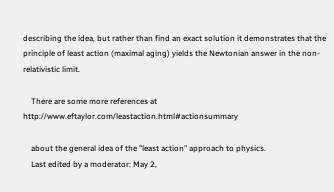describing the idea, but rather than find an exact solution it demonstrates that the principle of least action (maximal aging) yields the Newtonian answer in the non-relativistic limit.

    There are some more references at http://www.eftaylor.com/leastaction.html#actionsummary

    about the general idea of the "least action" approach to physics.
    Last edited by a moderator: May 2,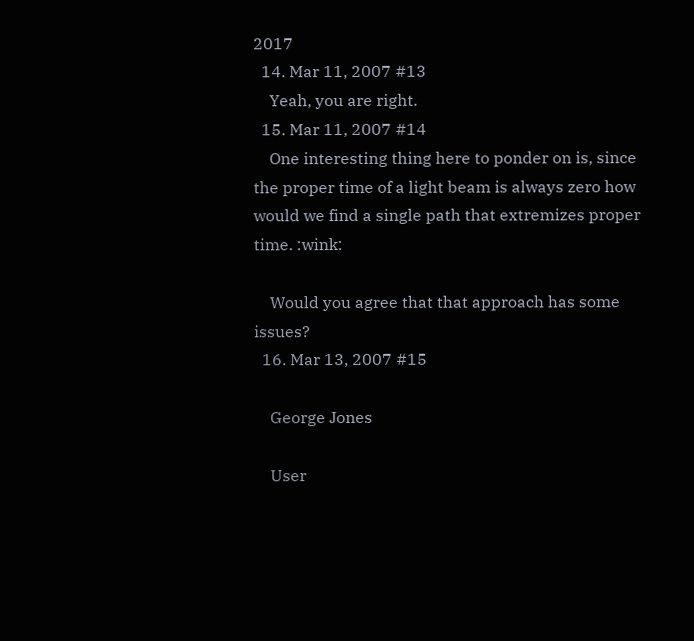2017
  14. Mar 11, 2007 #13
    Yeah, you are right.
  15. Mar 11, 2007 #14
    One interesting thing here to ponder on is, since the proper time of a light beam is always zero how would we find a single path that extremizes proper time. :wink:

    Would you agree that that approach has some issues?
  16. Mar 13, 2007 #15

    George Jones

    User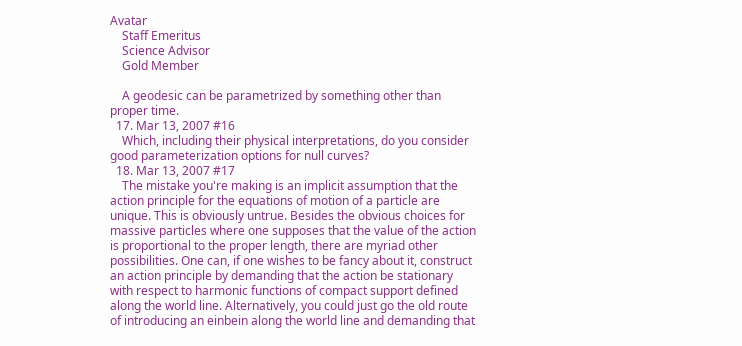Avatar
    Staff Emeritus
    Science Advisor
    Gold Member

    A geodesic can be parametrized by something other than proper time.
  17. Mar 13, 2007 #16
    Which, including their physical interpretations, do you consider good parameterization options for null curves?
  18. Mar 13, 2007 #17
    The mistake you're making is an implicit assumption that the action principle for the equations of motion of a particle are unique. This is obviously untrue. Besides the obvious choices for massive particles where one supposes that the value of the action is proportional to the proper length, there are myriad other possibilities. One can, if one wishes to be fancy about it, construct an action principle by demanding that the action be stationary with respect to harmonic functions of compact support defined along the world line. Alternatively, you could just go the old route of introducing an einbein along the world line and demanding that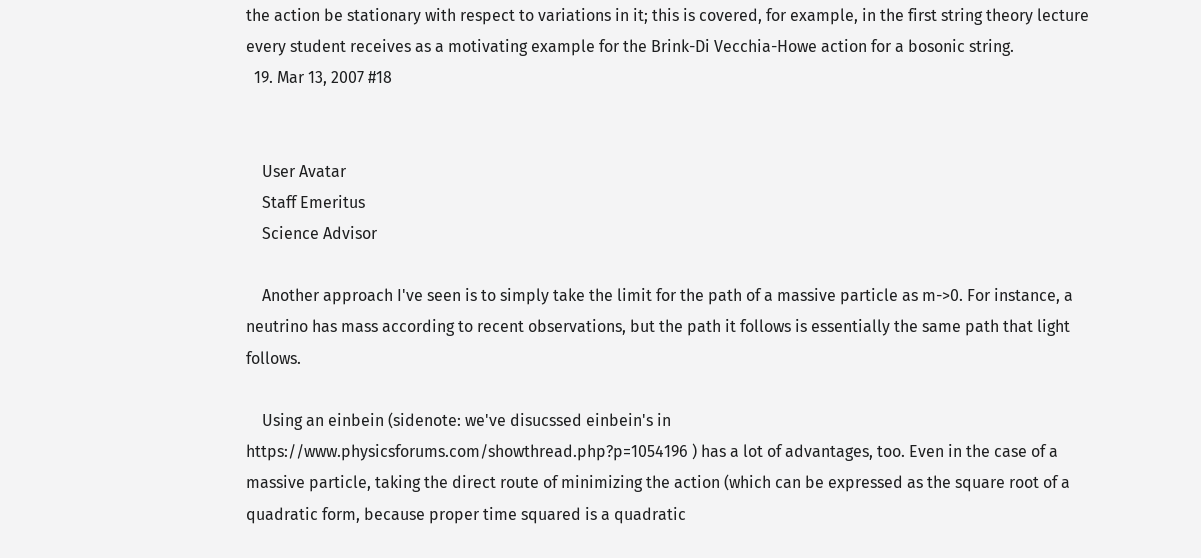the action be stationary with respect to variations in it; this is covered, for example, in the first string theory lecture every student receives as a motivating example for the Brink-Di Vecchia-Howe action for a bosonic string.
  19. Mar 13, 2007 #18


    User Avatar
    Staff Emeritus
    Science Advisor

    Another approach I've seen is to simply take the limit for the path of a massive particle as m->0. For instance, a neutrino has mass according to recent observations, but the path it follows is essentially the same path that light follows.

    Using an einbein (sidenote: we've disucssed einbein's in https://www.physicsforums.com/showthread.php?p=1054196 ) has a lot of advantages, too. Even in the case of a massive particle, taking the direct route of minimizing the action (which can be expressed as the square root of a quadratic form, because proper time squared is a quadratic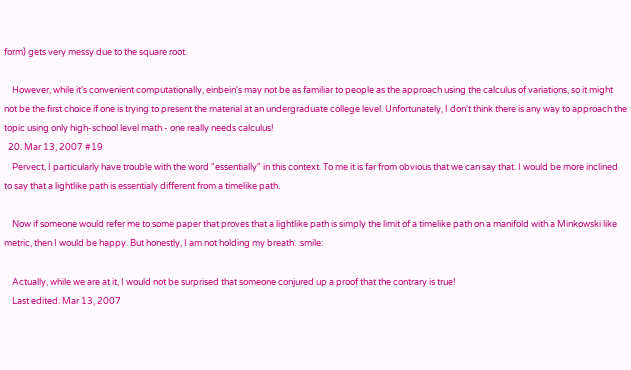form) gets very messy due to the square root.

    However, while it's convenient computationally, einbein's may not be as familiar to people as the approach using the calculus of variations, so it might not be the first choice if one is trying to present the material at an undergraduate college level. Unfortunately, I don't think there is any way to approach the topic using only high-school level math - one really needs calculus!
  20. Mar 13, 2007 #19
    Pervect, I particularly have trouble with the word "essentially" in this context. To me it is far from obvious that we can say that. I would be more inclined to say that a lightlike path is essentialy different from a timelike path.

    Now if someone would refer me to some paper that proves that a lightlike path is simply the limit of a timelike path on a manifold with a Minkowski like metric, then I would be happy. But honestly, I am not holding my breath. :smile:

    Actually, while we are at it, I would not be surprised that someone conjured up a proof that the contrary is true!
    Last edited: Mar 13, 2007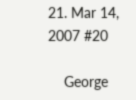21. Mar 14, 2007 #20

    George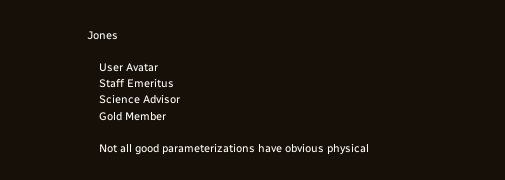Jones

    User Avatar
    Staff Emeritus
    Science Advisor
    Gold Member

    Not all good parameterizations have obvious physical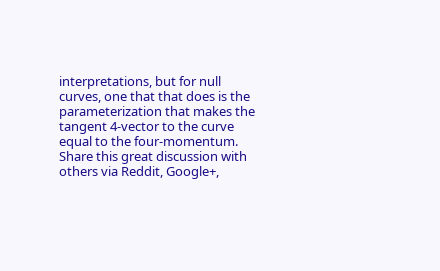interpretations, but for null curves, one that that does is the parameterization that makes the tangent 4-vector to the curve equal to the four-momentum.
Share this great discussion with others via Reddit, Google+,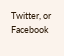Twitter, or Facebook